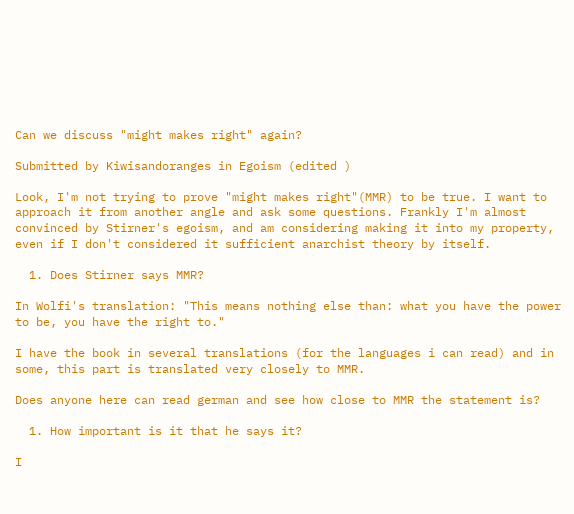Can we discuss "might makes right" again?

Submitted by Kiwisandoranges in Egoism (edited )

Look, I'm not trying to prove "might makes right"(MMR) to be true. I want to approach it from another angle and ask some questions. Frankly I'm almost convinced by Stirner's egoism, and am considering making it into my property, even if I don't considered it sufficient anarchist theory by itself.

  1. Does Stirner says MMR?

In Wolfi's translation: "This means nothing else than: what you have the power to be, you have the right to."

I have the book in several translations (for the languages i can read) and in some, this part is translated very closely to MMR.

Does anyone here can read german and see how close to MMR the statement is?

  1. How important is it that he says it?

I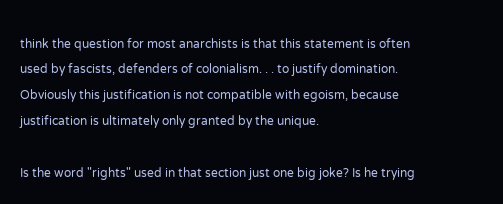think the question for most anarchists is that this statement is often used by fascists, defenders of colonialism. . . to justify domination. Obviously this justification is not compatible with egoism, because justification is ultimately only granted by the unique.

Is the word "rights" used in that section just one big joke? Is he trying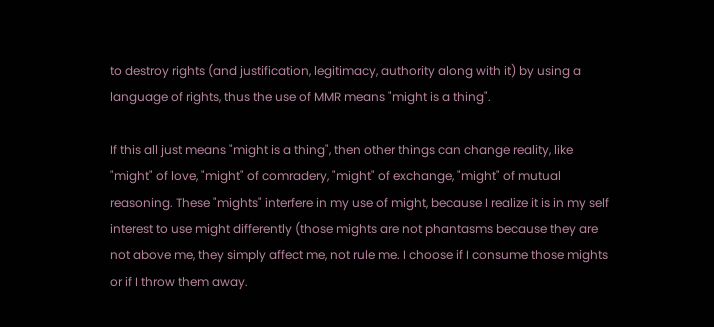to destroy rights (and justification, legitimacy, authority along with it) by using a language of rights, thus the use of MMR means "might is a thing".

If this all just means "might is a thing", then other things can change reality, like "might" of love, "might" of comradery, "might" of exchange, "might" of mutual reasoning. These "mights" interfere in my use of might, because I realize it is in my self interest to use might differently (those mights are not phantasms because they are not above me, they simply affect me, not rule me. I choose if I consume those mights or if I throw them away.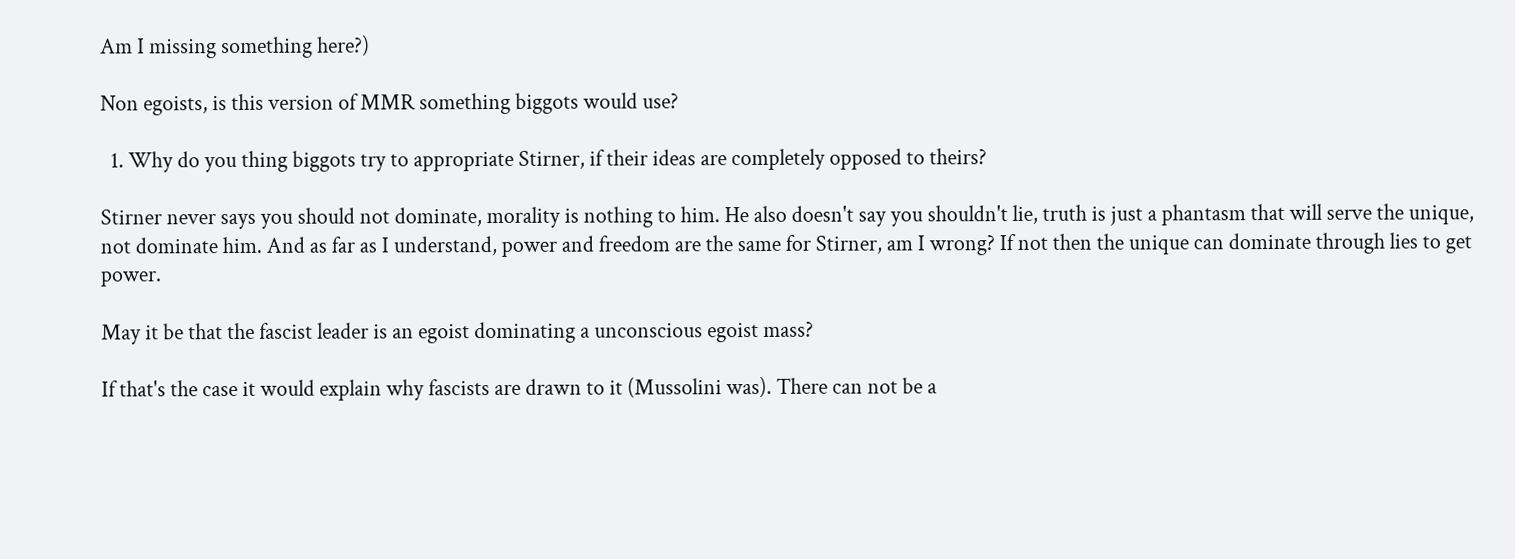Am I missing something here?)

Non egoists, is this version of MMR something biggots would use?

  1. Why do you thing biggots try to appropriate Stirner, if their ideas are completely opposed to theirs?

Stirner never says you should not dominate, morality is nothing to him. He also doesn't say you shouldn't lie, truth is just a phantasm that will serve the unique, not dominate him. And as far as I understand, power and freedom are the same for Stirner, am I wrong? If not then the unique can dominate through lies to get power.

May it be that the fascist leader is an egoist dominating a unconscious egoist mass?

If that's the case it would explain why fascists are drawn to it (Mussolini was). There can not be a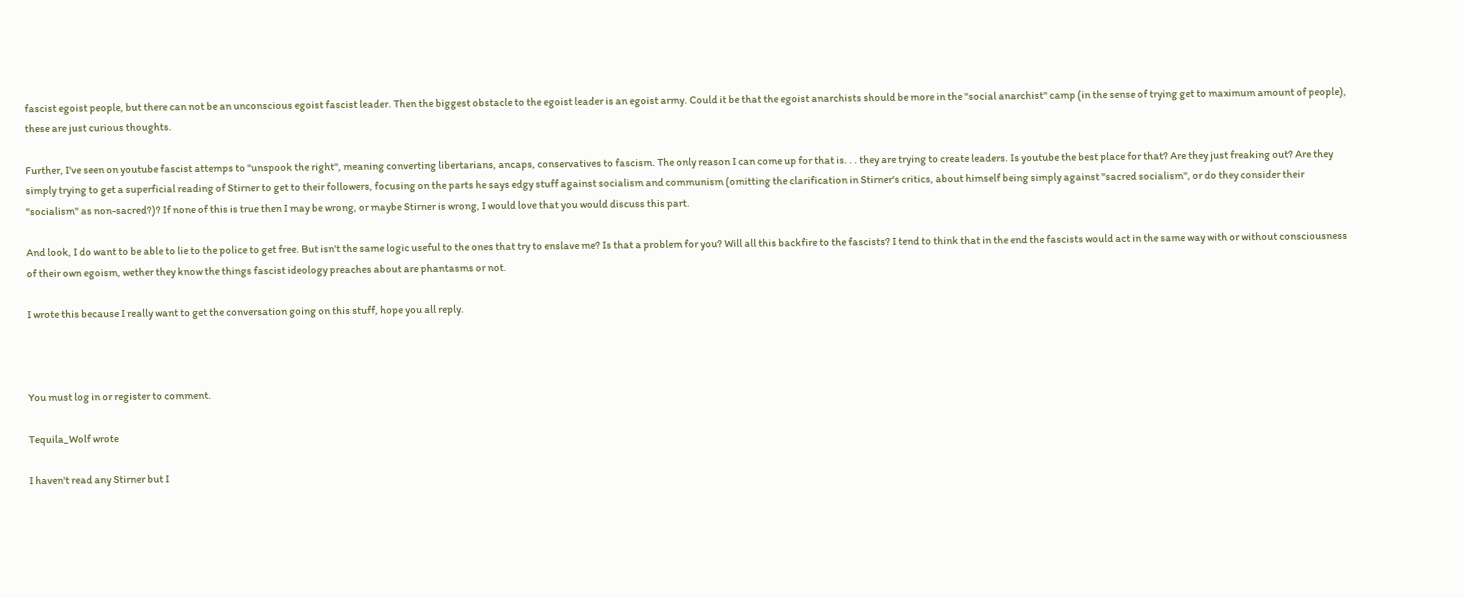fascist egoist people, but there can not be an unconscious egoist fascist leader. Then the biggest obstacle to the egoist leader is an egoist army. Could it be that the egoist anarchists should be more in the "social anarchist" camp (in the sense of trying get to maximum amount of people), these are just curious thoughts.

Further, I've seen on youtube fascist attemps to "unspook the right", meaning converting libertarians, ancaps, conservatives to fascism. The only reason I can come up for that is. . . they are trying to create leaders. Is youtube the best place for that? Are they just freaking out? Are they simply trying to get a superficial reading of Stirner to get to their followers, focusing on the parts he says edgy stuff against socialism and communism (omitting the clarification in Stirner's critics, about himself being simply against "sacred socialism", or do they consider their "socialism" as non-sacred?)? If none of this is true then I may be wrong, or maybe Stirner is wrong, I would love that you would discuss this part.

And look, I do want to be able to lie to the police to get free. But isn't the same logic useful to the ones that try to enslave me? Is that a problem for you? Will all this backfire to the fascists? I tend to think that in the end the fascists would act in the same way with or without consciousness of their own egoism, wether they know the things fascist ideology preaches about are phantasms or not.

I wrote this because I really want to get the conversation going on this stuff, hope you all reply.



You must log in or register to comment.

Tequila_Wolf wrote

I haven't read any Stirner but I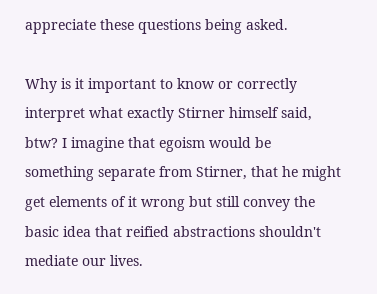appreciate these questions being asked.

Why is it important to know or correctly interpret what exactly Stirner himself said, btw? I imagine that egoism would be something separate from Stirner, that he might get elements of it wrong but still convey the basic idea that reified abstractions shouldn't mediate our lives.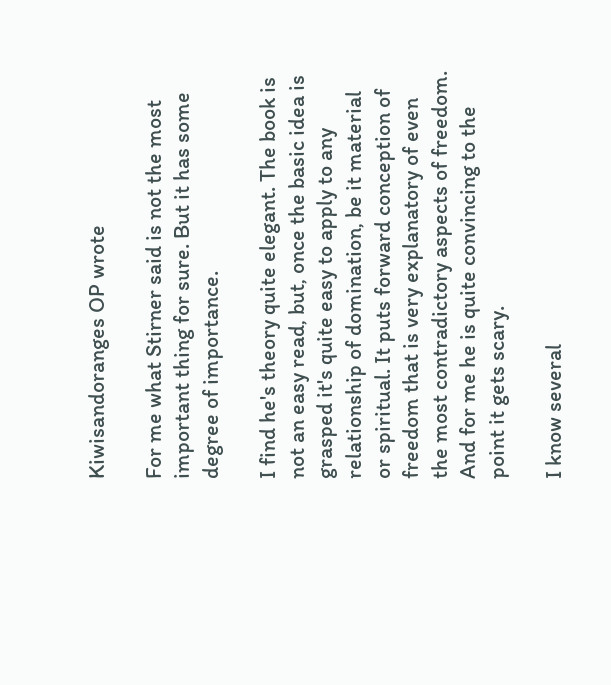Kiwisandoranges OP wrote

For me what Stirner said is not the most important thing for sure. But it has some degree of importance.

I find he's theory quite elegant. The book is not an easy read, but, once the basic idea is grasped it's quite easy to apply to any relationship of domination, be it material or spiritual. It puts forward conception of freedom that is very explanatory of even the most contradictory aspects of freedom. And for me he is quite convincing to the point it gets scary.

I know several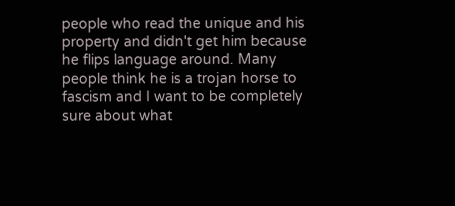people who read the unique and his property and didn't get him because he flips language around. Many people think he is a trojan horse to fascism and I want to be completely sure about what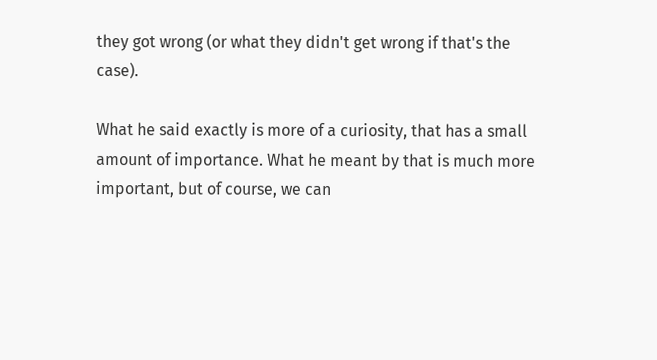they got wrong (or what they didn't get wrong if that's the case).

What he said exactly is more of a curiosity, that has a small amount of importance. What he meant by that is much more important, but of course, we can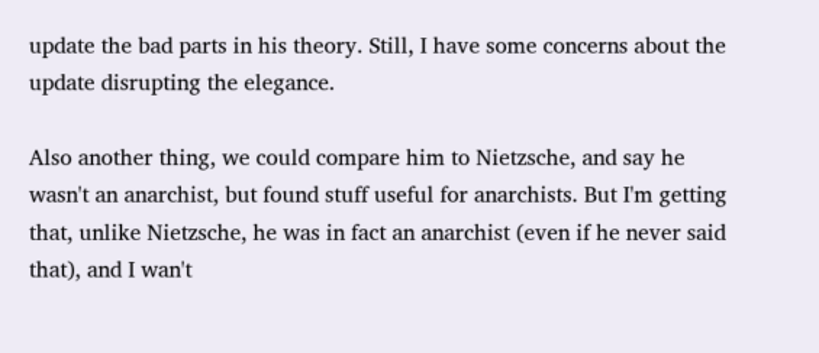update the bad parts in his theory. Still, I have some concerns about the update disrupting the elegance.

Also another thing, we could compare him to Nietzsche, and say he wasn't an anarchist, but found stuff useful for anarchists. But I'm getting that, unlike Nietzsche, he was in fact an anarchist (even if he never said that), and I wan't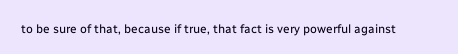to be sure of that, because if true, that fact is very powerful against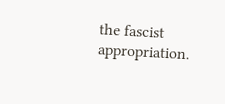the fascist appropriation.